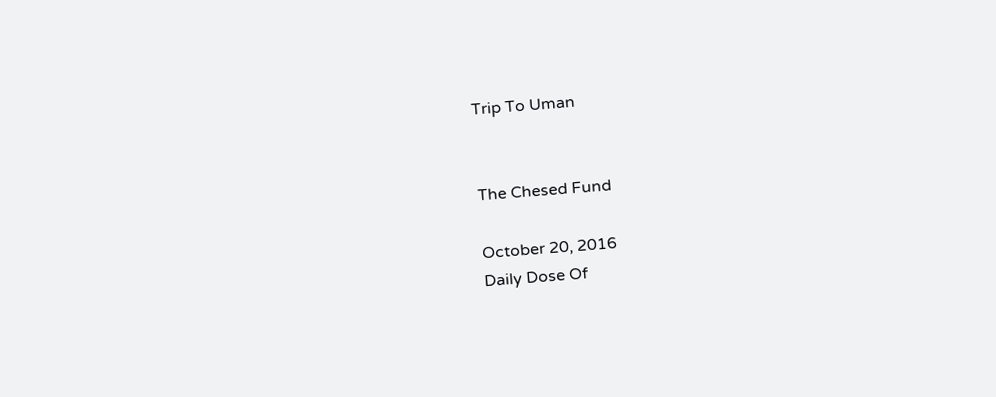Trip To Uman


The Chesed Fund

October 20, 2016
Daily Dose Of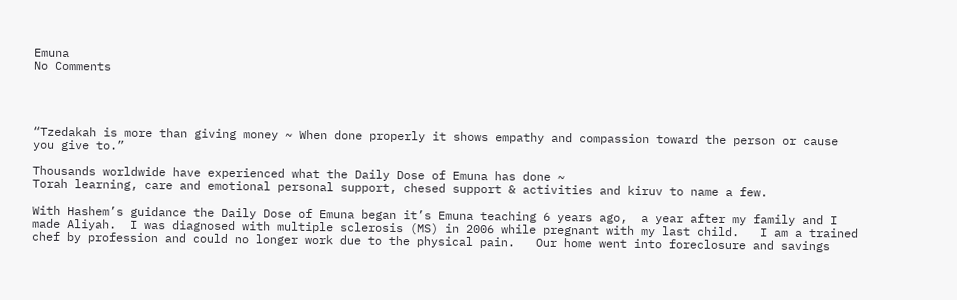Emuna
No Comments




“Tzedakah is more than giving money ~ When done properly it shows empathy and compassion toward the person or cause you give to.”

Thousands worldwide have experienced what the Daily Dose of Emuna has done ~
Torah learning, care and emotional personal support, chesed support & activities and kiruv to name a few.

With Hashem’s guidance the Daily Dose of Emuna began it’s Emuna teaching 6 years ago,  a year after my family and I made Aliyah.  I was diagnosed with multiple sclerosis (MS) in 2006 while pregnant with my last child.   I am a trained chef by profession and could no longer work due to the physical pain.   Our home went into foreclosure and savings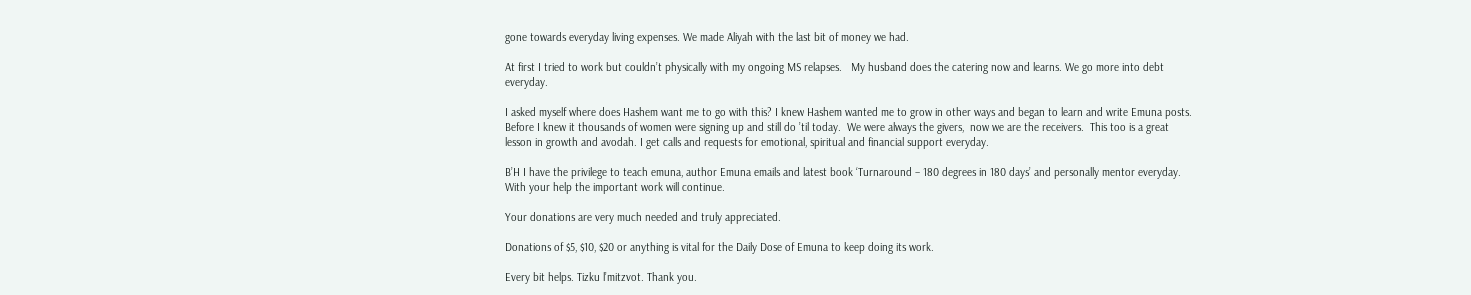gone towards everyday living expenses. We made Aliyah with the last bit of money we had.

At first I tried to work but couldn’t physically with my ongoing MS relapses.   My husband does the catering now and learns. We go more into debt everyday.

I asked myself where does Hashem want me to go with this? I knew Hashem wanted me to grow in other ways and began to learn and write Emuna posts.  Before I knew it thousands of women were signing up and still do ’til today.  We were always the givers,  now we are the receivers.  This too is a great lesson in growth and avodah. I get calls and requests for emotional, spiritual and financial support everyday.

B’H I have the privilege to teach emuna, author Emuna emails and latest book ‘Turnaround – 180 degrees in 180 days’ and personally mentor everyday.   With your help the important work will continue.

Your donations are very much needed and truly appreciated.

Donations of $5, $10, $20 or anything is vital for the Daily Dose of Emuna to keep doing its work.

Every bit helps. Tizku l’mitzvot. Thank you.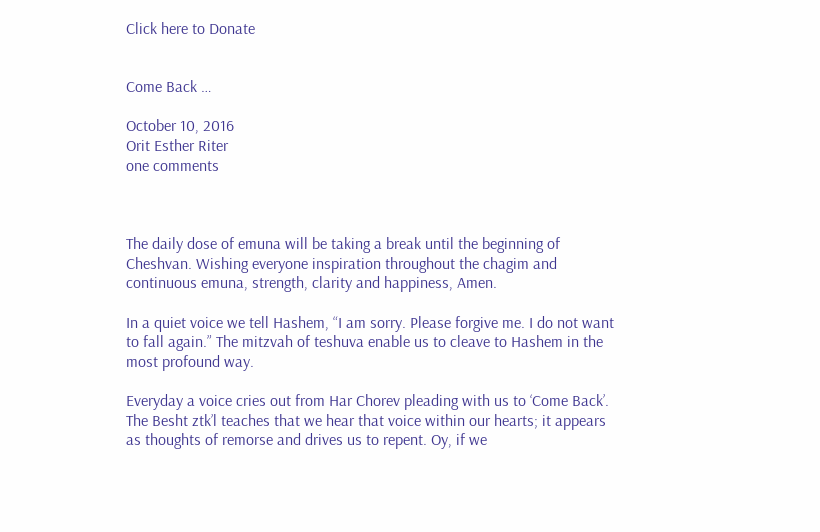Click here to Donate


Come Back …

October 10, 2016
Orit Esther Riter
one comments



The daily dose of emuna will be taking a break until the beginning of Cheshvan. Wishing everyone inspiration throughout the chagim and continuous emuna, strength, clarity and happiness, Amen.

In a quiet voice we tell Hashem, “I am sorry. Please forgive me. I do not want to fall again.” The mitzvah of teshuva enable us to cleave to Hashem in the most profound way.

Everyday a voice cries out from Har Chorev pleading with us to ‘Come Back’.  The Besht ztk’l teaches that we hear that voice within our hearts; it appears as thoughts of remorse and drives us to repent. Oy, if we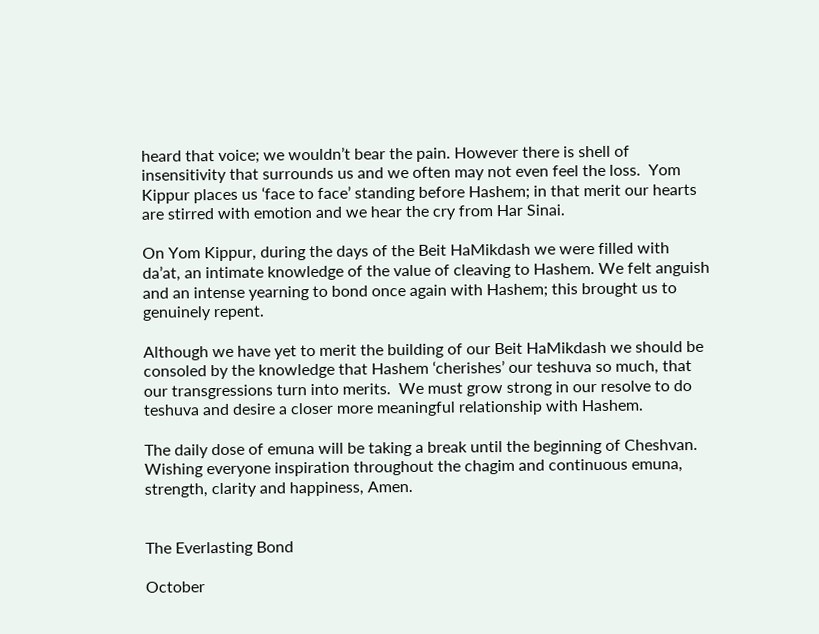heard that voice; we wouldn’t bear the pain. However there is shell of insensitivity that surrounds us and we often may not even feel the loss.  Yom Kippur places us ‘face to face’ standing before Hashem; in that merit our hearts are stirred with emotion and we hear the cry from Har Sinai.

On Yom Kippur, during the days of the Beit HaMikdash we were filled with da’at, an intimate knowledge of the value of cleaving to Hashem. We felt anguish and an intense yearning to bond once again with Hashem; this brought us to genuinely repent.

Although we have yet to merit the building of our Beit HaMikdash we should be consoled by the knowledge that Hashem ‘cherishes’ our teshuva so much, that our transgressions turn into merits.  We must grow strong in our resolve to do teshuva and desire a closer more meaningful relationship with Hashem.

The daily dose of emuna will be taking a break until the beginning of Cheshvan. Wishing everyone inspiration throughout the chagim and continuous emuna, strength, clarity and happiness, Amen.


The Everlasting Bond

October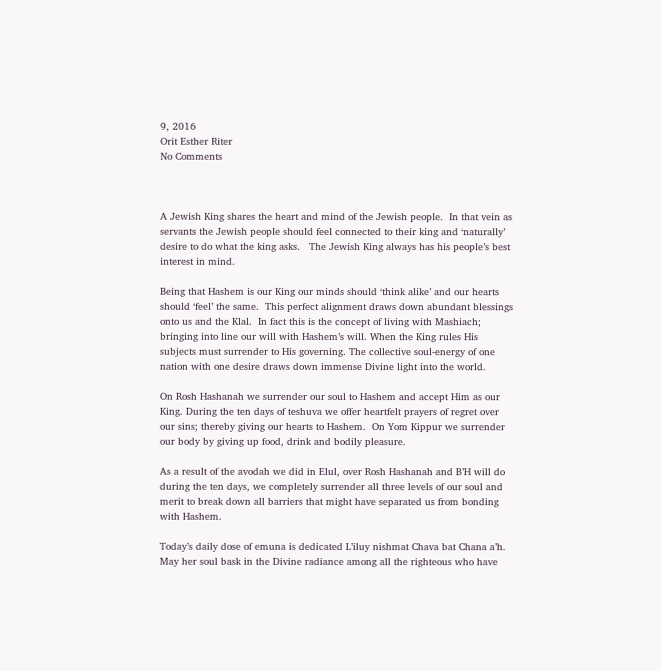9, 2016
Orit Esther Riter
No Comments



A Jewish King shares the heart and mind of the Jewish people.  In that vein as servants the Jewish people should feel connected to their king and ‘naturally’ desire to do what the king asks.   The Jewish King always has his people’s best interest in mind.

Being that Hashem is our King our minds should ‘think alike’ and our hearts should ‘feel’ the same.  This perfect alignment draws down abundant blessings onto us and the Klal.  In fact this is the concept of living with Mashiach; bringing into line our will with Hashem’s will. When the King rules His subjects must surrender to His governing. The collective soul-energy of one nation with one desire draws down immense Divine light into the world.

On Rosh Hashanah we surrender our soul to Hashem and accept Him as our King. During the ten days of teshuva we offer heartfelt prayers of regret over our sins; thereby giving our hearts to Hashem.  On Yom Kippur we surrender our body by giving up food, drink and bodily pleasure.

As a result of the avodah we did in Elul, over Rosh Hashanah and B’H will do during the ten days, we completely surrender all three levels of our soul and merit to break down all barriers that might have separated us from bonding with Hashem.

Today’s daily dose of emuna is dedicated L’iluy nishmat Chava bat Chana a’h. May her soul bask in the Divine radiance among all the righteous who have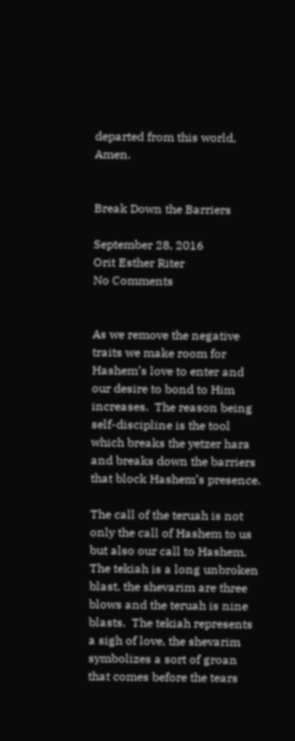departed from this world, Amen.


Break Down the Barriers

September 28, 2016
Orit Esther Riter
No Comments


As we remove the negative traits we make room for Hashem’s love to enter and our desire to bond to Him increases.  The reason being self-discipline is the tool which breaks the yetzer hara and breaks down the barriers that block Hashem’s presence.

The call of the teruah is not only the call of Hashem to us but also our call to Hashem.  The tekiah is a long unbroken blast, the shevarim are three blows and the teruah is nine blasts.  The tekiah represents a sigh of love, the shevarim symbolizes a sort of groan that comes before the tears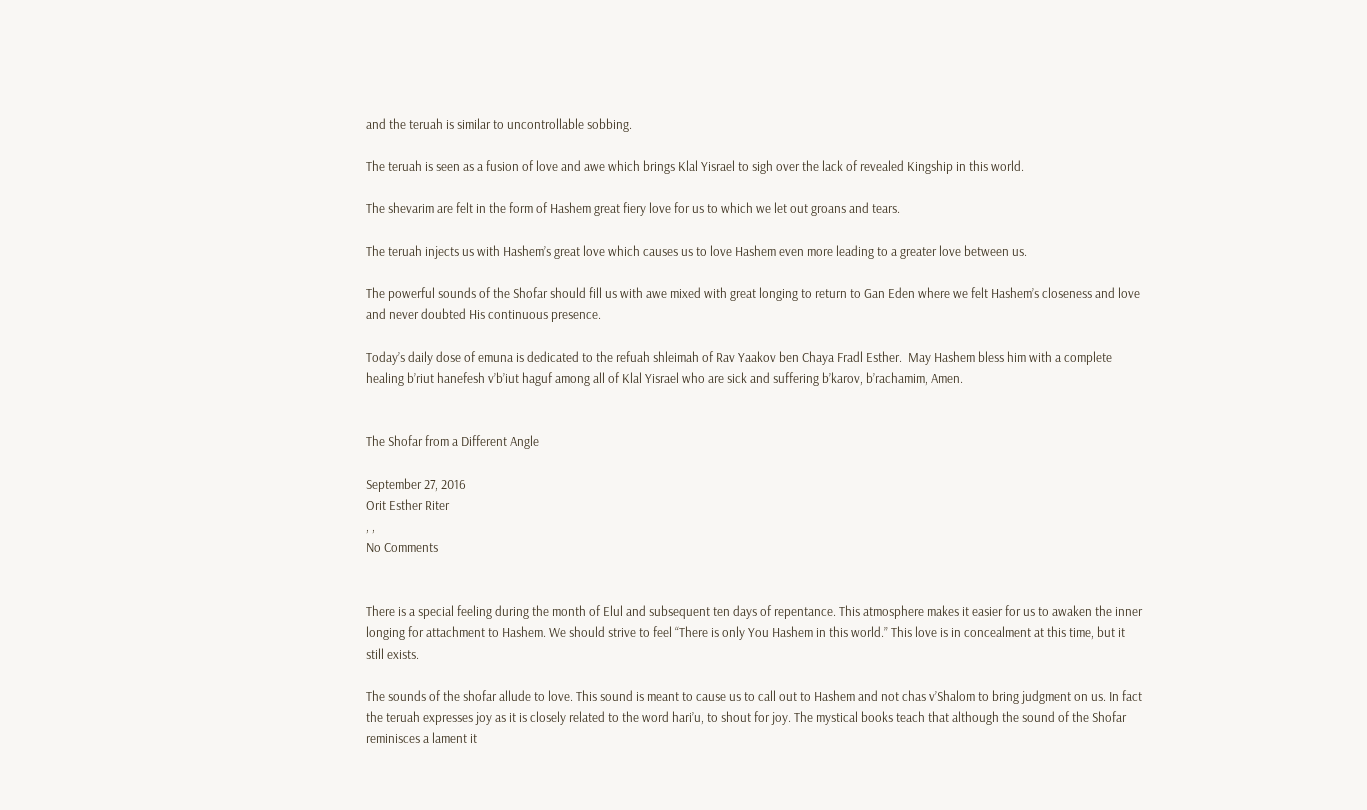and the teruah is similar to uncontrollable sobbing.

The teruah is seen as a fusion of love and awe which brings Klal Yisrael to sigh over the lack of revealed Kingship in this world.

The shevarim are felt in the form of Hashem great fiery love for us to which we let out groans and tears.

The teruah injects us with Hashem’s great love which causes us to love Hashem even more leading to a greater love between us.

The powerful sounds of the Shofar should fill us with awe mixed with great longing to return to Gan Eden where we felt Hashem’s closeness and love and never doubted His continuous presence.

Today’s daily dose of emuna is dedicated to the refuah shleimah of Rav Yaakov ben Chaya Fradl Esther.  May Hashem bless him with a complete healing b’riut hanefesh v’b’iut haguf among all of Klal Yisrael who are sick and suffering b’karov, b’rachamim, Amen.


The Shofar from a Different Angle

September 27, 2016
Orit Esther Riter
, ,
No Comments


There is a special feeling during the month of Elul and subsequent ten days of repentance. This atmosphere makes it easier for us to awaken the inner longing for attachment to Hashem. We should strive to feel “There is only You Hashem in this world.” This love is in concealment at this time, but it still exists.

The sounds of the shofar allude to love. This sound is meant to cause us to call out to Hashem and not chas v’Shalom to bring judgment on us. In fact the teruah expresses joy as it is closely related to the word hari’u, to shout for joy. The mystical books teach that although the sound of the Shofar reminisces a lament it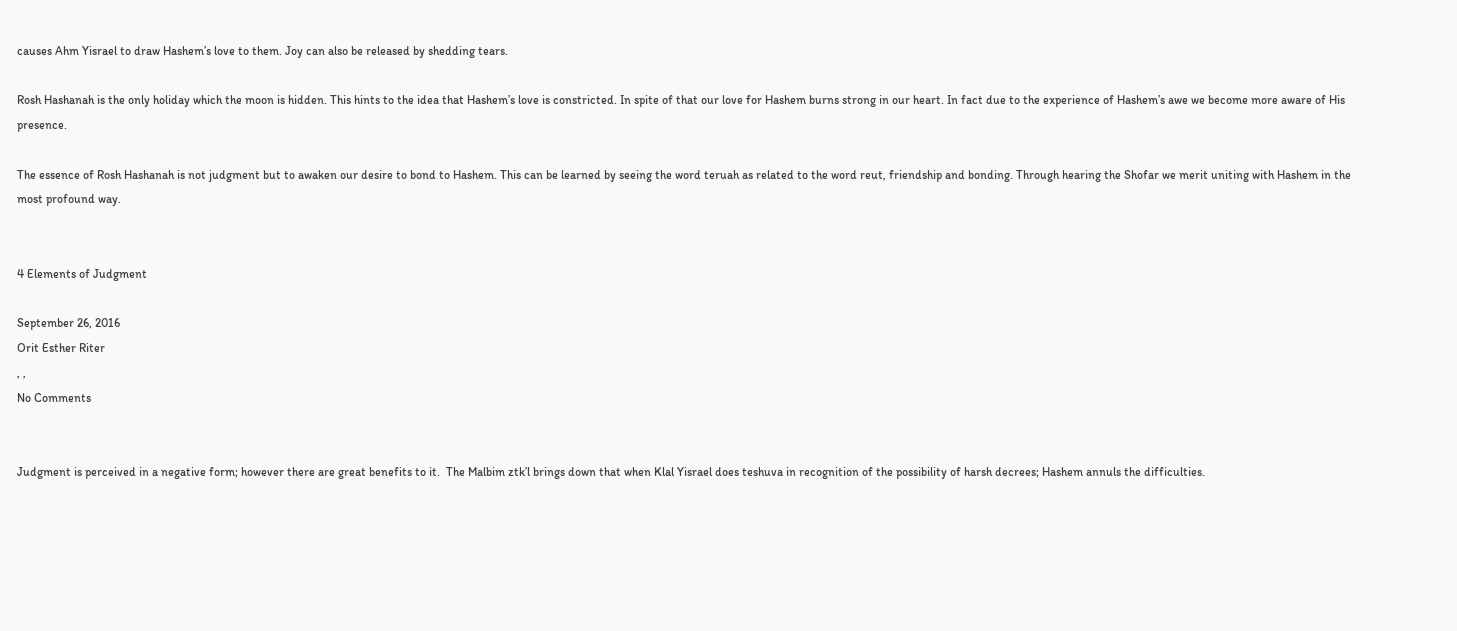causes Ahm Yisrael to draw Hashem’s love to them. Joy can also be released by shedding tears.

Rosh Hashanah is the only holiday which the moon is hidden. This hints to the idea that Hashem’s love is constricted. In spite of that our love for Hashem burns strong in our heart. In fact due to the experience of Hashem’s awe we become more aware of His presence.

The essence of Rosh Hashanah is not judgment but to awaken our desire to bond to Hashem. This can be learned by seeing the word teruah as related to the word reut, friendship and bonding. Through hearing the Shofar we merit uniting with Hashem in the most profound way.


4 Elements of Judgment

September 26, 2016
Orit Esther Riter
, ,
No Comments


Judgment is perceived in a negative form; however there are great benefits to it.  The Malbim ztk’l brings down that when Klal Yisrael does teshuva in recognition of the possibility of harsh decrees; Hashem annuls the difficulties.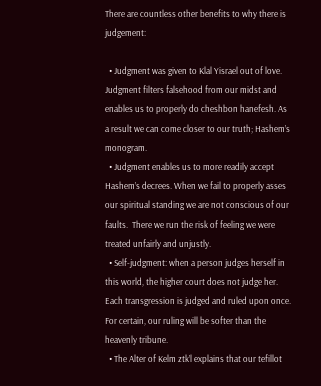There are countless other benefits to why there is judgement:

  • Judgment was given to Klal Yisrael out of love. Judgment filters falsehood from our midst and enables us to properly do cheshbon hanefesh. As a result we can come closer to our truth; Hashem’s monogram.
  • Judgment enables us to more readily accept Hashem’s decrees. When we fail to properly asses our spiritual standing we are not conscious of our faults.  There we run the risk of feeling we were treated unfairly and unjustly.
  • Self-judgment: when a person judges herself in this world, the higher court does not judge her. Each transgression is judged and ruled upon once. For certain, our ruling will be softer than the heavenly tribune.
  • The Alter of Kelm ztk’l explains that our tefillot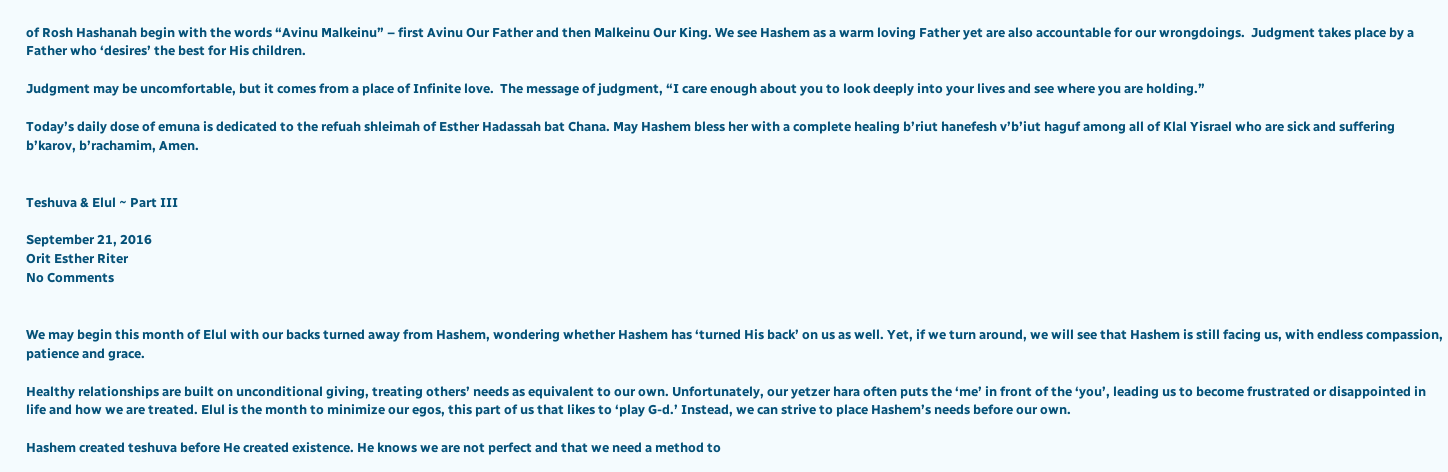of Rosh Hashanah begin with the words “Avinu Malkeinu” – first Avinu Our Father and then Malkeinu Our King. We see Hashem as a warm loving Father yet are also accountable for our wrongdoings.  Judgment takes place by a Father who ‘desires’ the best for His children.

Judgment may be uncomfortable, but it comes from a place of Infinite love.  The message of judgment, “I care enough about you to look deeply into your lives and see where you are holding.”

Today’s daily dose of emuna is dedicated to the refuah shleimah of Esther Hadassah bat Chana. May Hashem bless her with a complete healing b’riut hanefesh v’b’iut haguf among all of Klal Yisrael who are sick and suffering b’karov, b’rachamim, Amen.


Teshuva & Elul ~ Part III

September 21, 2016
Orit Esther Riter
No Comments


We may begin this month of Elul with our backs turned away from Hashem, wondering whether Hashem has ‘turned His back’ on us as well. Yet, if we turn around, we will see that Hashem is still facing us, with endless compassion, patience and grace.

Healthy relationships are built on unconditional giving, treating others’ needs as equivalent to our own. Unfortunately, our yetzer hara often puts the ‘me’ in front of the ‘you’, leading us to become frustrated or disappointed in life and how we are treated. Elul is the month to minimize our egos, this part of us that likes to ‘play G-d.’ Instead, we can strive to place Hashem’s needs before our own.

Hashem created teshuva before He created existence. He knows we are not perfect and that we need a method to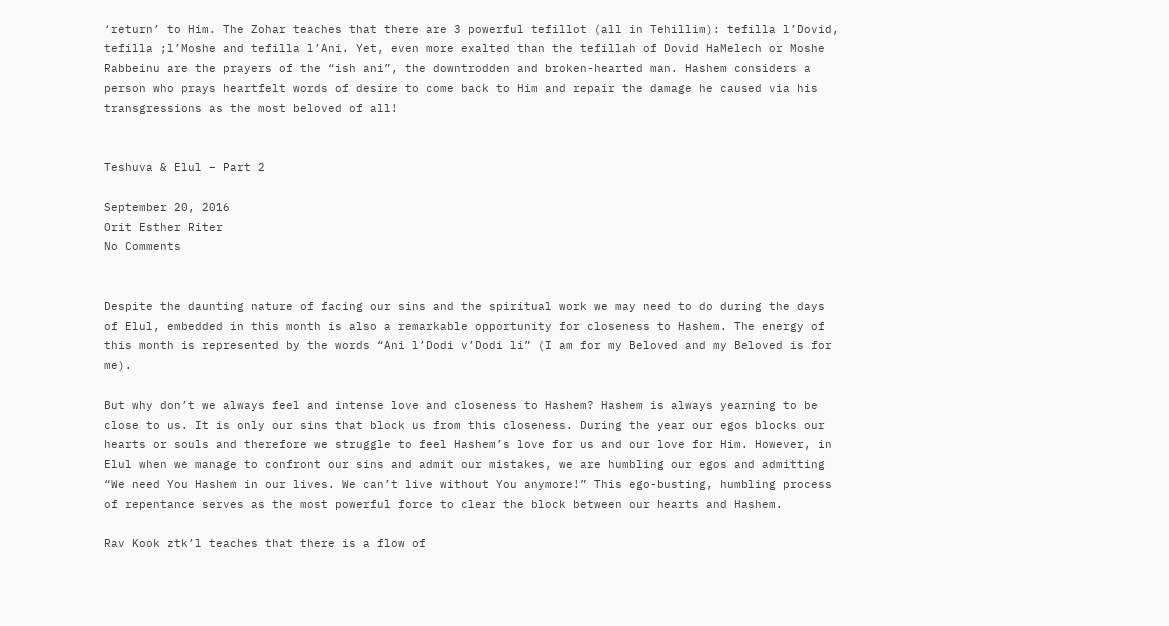‘return’ to Him. The Zohar teaches that there are 3 powerful tefillot (all in Tehillim): tefilla l’Dovid, tefilla ;l’Moshe and tefilla l’Ani. Yet, even more exalted than the tefillah of Dovid HaMelech or Moshe Rabbeinu are the prayers of the “ish ani”, the downtrodden and broken-hearted man. Hashem considers a person who prays heartfelt words of desire to come back to Him and repair the damage he caused via his transgressions as the most beloved of all!


Teshuva & Elul – Part 2

September 20, 2016
Orit Esther Riter
No Comments


Despite the daunting nature of facing our sins and the spiritual work we may need to do during the days of Elul, embedded in this month is also a remarkable opportunity for closeness to Hashem. The energy of this month is represented by the words “Ani l’Dodi v’Dodi li” (I am for my Beloved and my Beloved is for me).

But why don’t we always feel and intense love and closeness to Hashem? Hashem is always yearning to be close to us. It is only our sins that block us from this closeness. During the year our egos blocks our hearts or souls and therefore we struggle to feel Hashem’s love for us and our love for Him. However, in Elul when we manage to confront our sins and admit our mistakes, we are humbling our egos and admitting “We need You Hashem in our lives. We can’t live without You anymore!” This ego-busting, humbling process of repentance serves as the most powerful force to clear the block between our hearts and Hashem.

Rav Kook ztk’l teaches that there is a flow of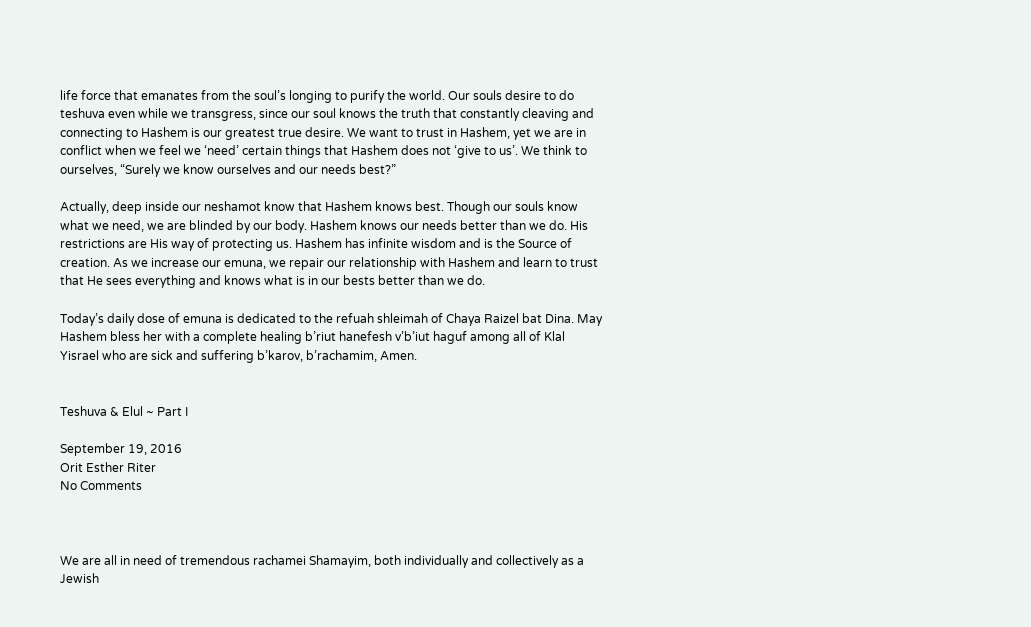life force that emanates from the soul’s longing to purify the world. Our souls desire to do teshuva even while we transgress, since our soul knows the truth that constantly cleaving and connecting to Hashem is our greatest true desire. We want to trust in Hashem, yet we are in conflict when we feel we ‘need’ certain things that Hashem does not ‘give to us’. We think to ourselves, “Surely we know ourselves and our needs best?”

Actually, deep inside our neshamot know that Hashem knows best. Though our souls know what we need, we are blinded by our body. Hashem knows our needs better than we do. His restrictions are His way of protecting us. Hashem has infinite wisdom and is the Source of creation. As we increase our emuna, we repair our relationship with Hashem and learn to trust that He sees everything and knows what is in our bests better than we do.

Today’s daily dose of emuna is dedicated to the refuah shleimah of Chaya Raizel bat Dina. May Hashem bless her with a complete healing b’riut hanefesh v’b’iut haguf among all of Klal Yisrael who are sick and suffering b’karov, b’rachamim, Amen.


Teshuva & Elul ~ Part I

September 19, 2016
Orit Esther Riter
No Comments



We are all in need of tremendous rachamei Shamayim, both individually and collectively as a Jewish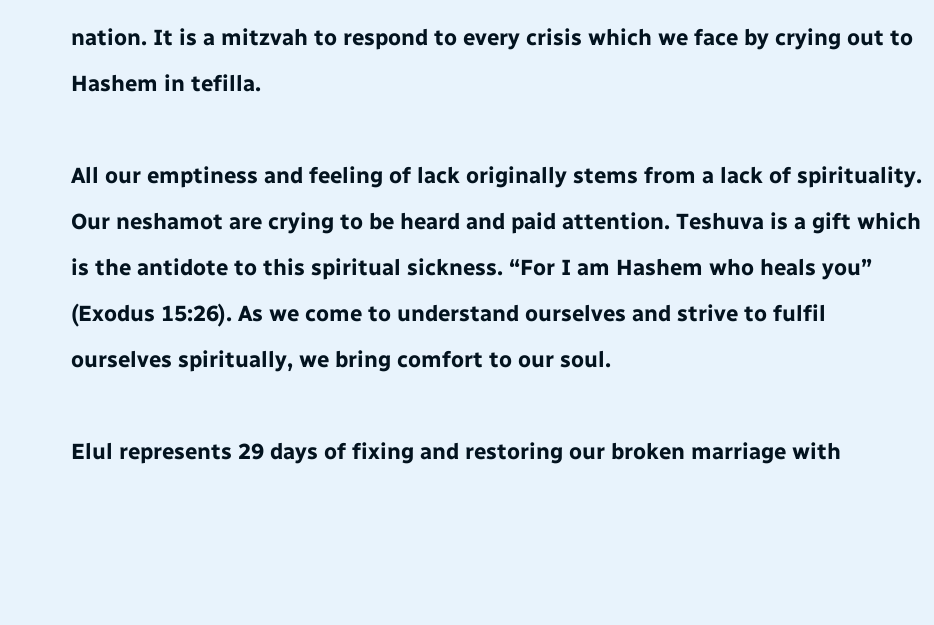nation. It is a mitzvah to respond to every crisis which we face by crying out to Hashem in tefilla.

All our emptiness and feeling of lack originally stems from a lack of spirituality. Our neshamot are crying to be heard and paid attention. Teshuva is a gift which is the antidote to this spiritual sickness. “For I am Hashem who heals you” (Exodus 15:26). As we come to understand ourselves and strive to fulfil ourselves spiritually, we bring comfort to our soul.

Elul represents 29 days of fixing and restoring our broken marriage with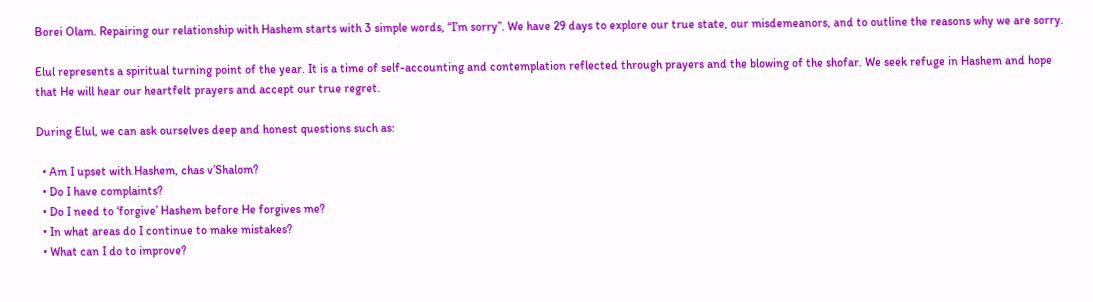Borei Olam. Repairing our relationship with Hashem starts with 3 simple words, “I’m sorry”. We have 29 days to explore our true state, our misdemeanors, and to outline the reasons why we are sorry.

Elul represents a spiritual turning point of the year. It is a time of self-accounting and contemplation reflected through prayers and the blowing of the shofar. We seek refuge in Hashem and hope that He will hear our heartfelt prayers and accept our true regret.

During Elul, we can ask ourselves deep and honest questions such as:

  • Am I upset with Hashem, chas v’Shalom?
  • Do I have complaints?
  • Do I need to ‘forgive’ Hashem before He forgives me?
  • In what areas do I continue to make mistakes?
  • What can I do to improve?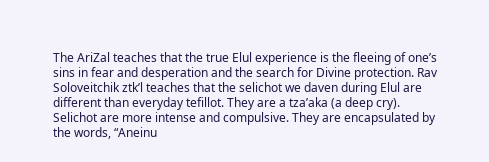The AriZal teaches that the true Elul experience is the fleeing of one’s sins in fear and desperation and the search for Divine protection. Rav Soloveitchik ztk’l teaches that the selichot we daven during Elul are different than everyday tefillot. They are a tza’aka (a deep cry). Selichot are more intense and compulsive. They are encapsulated by the words, “Aneinu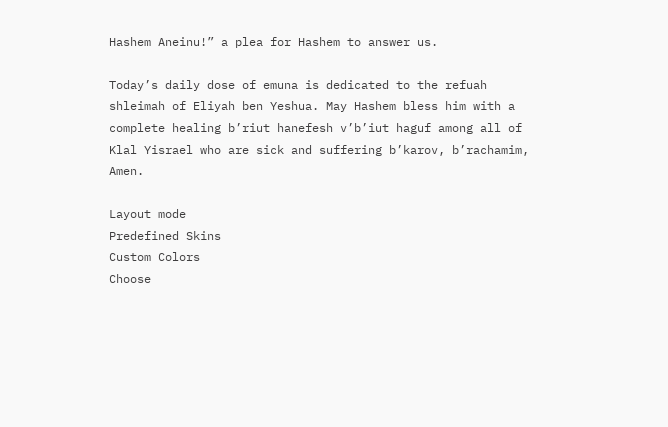Hashem Aneinu!” a plea for Hashem to answer us.

Today’s daily dose of emuna is dedicated to the refuah shleimah of Eliyah ben Yeshua. May Hashem bless him with a complete healing b’riut hanefesh v’b’iut haguf among all of Klal Yisrael who are sick and suffering b’karov, b’rachamim, Amen.

Layout mode
Predefined Skins
Custom Colors
Choose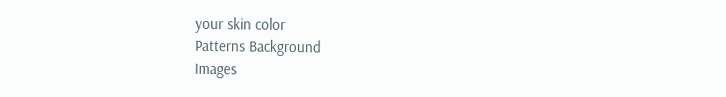your skin color
Patterns Background
Images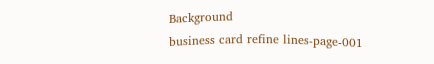Background
business card refine lines-page-001